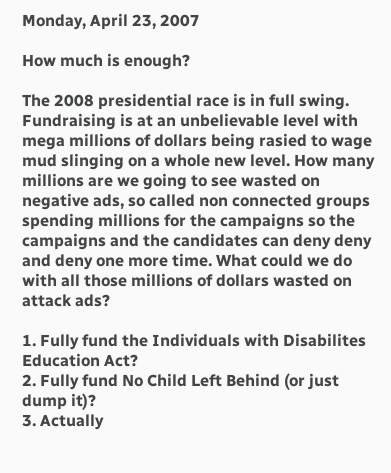Monday, April 23, 2007

How much is enough?

The 2008 presidential race is in full swing. Fundraising is at an unbelievable level with mega millions of dollars being rasied to wage mud slinging on a whole new level. How many millions are we going to see wasted on negative ads, so called non connected groups spending millions for the campaigns so the campaigns and the candidates can deny deny and deny one more time. What could we do with all those millions of dollars wasted on attack ads?

1. Fully fund the Individuals with Disabilites Education Act?
2. Fully fund No Child Left Behind (or just dump it)?
3. Actually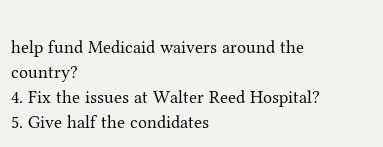help fund Medicaid waivers around the country?
4. Fix the issues at Walter Reed Hospital?
5. Give half the condidates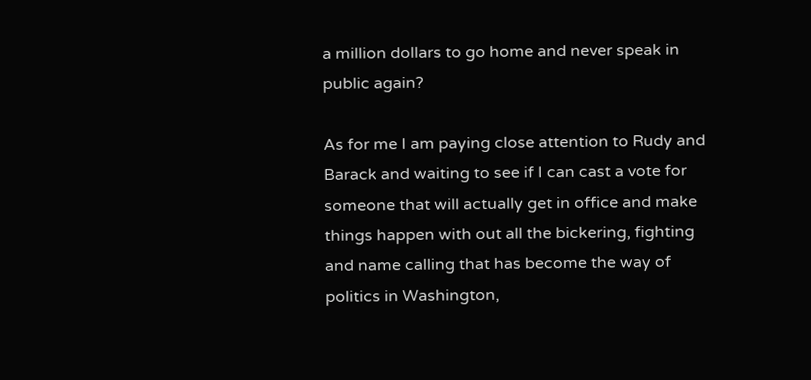a million dollars to go home and never speak in public again?

As for me I am paying close attention to Rudy and Barack and waiting to see if I can cast a vote for someone that will actually get in office and make things happen with out all the bickering, fighting and name calling that has become the way of politics in Washington,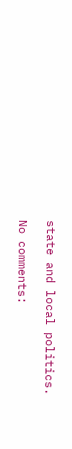state and local politics.

No comments: